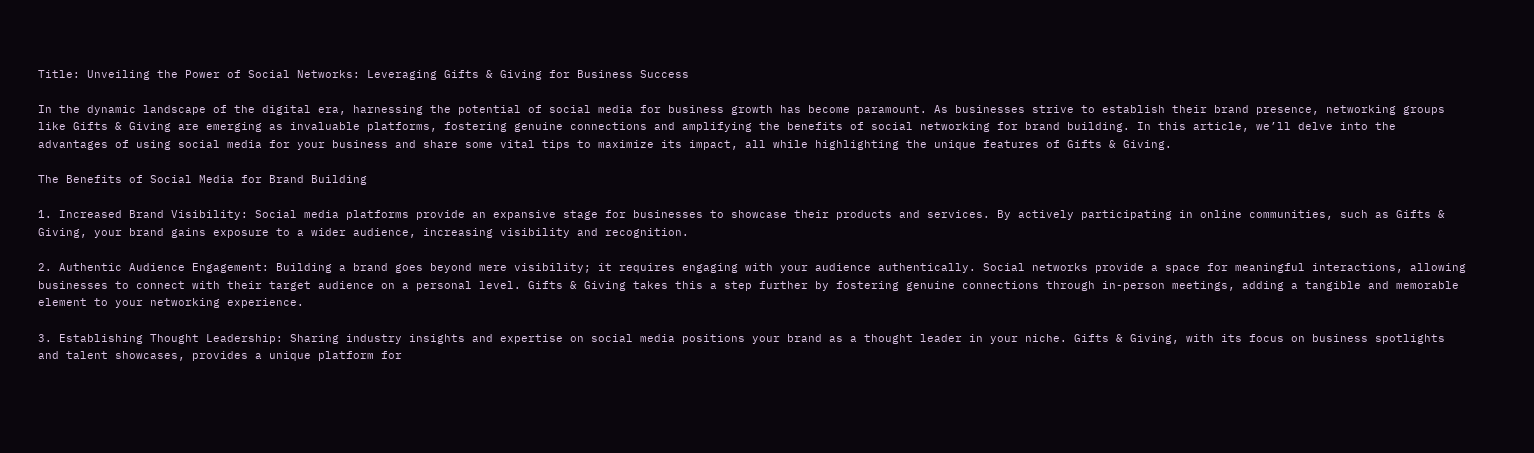Title: Unveiling the Power of Social Networks: Leveraging Gifts & Giving for Business Success

In the dynamic landscape of the digital era, harnessing the potential of social media for business growth has become paramount. As businesses strive to establish their brand presence, networking groups like Gifts & Giving are emerging as invaluable platforms, fostering genuine connections and amplifying the benefits of social networking for brand building. In this article, we’ll delve into the advantages of using social media for your business and share some vital tips to maximize its impact, all while highlighting the unique features of Gifts & Giving.

The Benefits of Social Media for Brand Building

1. Increased Brand Visibility: Social media platforms provide an expansive stage for businesses to showcase their products and services. By actively participating in online communities, such as Gifts & Giving, your brand gains exposure to a wider audience, increasing visibility and recognition.

2. Authentic Audience Engagement: Building a brand goes beyond mere visibility; it requires engaging with your audience authentically. Social networks provide a space for meaningful interactions, allowing businesses to connect with their target audience on a personal level. Gifts & Giving takes this a step further by fostering genuine connections through in-person meetings, adding a tangible and memorable element to your networking experience.

3. Establishing Thought Leadership: Sharing industry insights and expertise on social media positions your brand as a thought leader in your niche. Gifts & Giving, with its focus on business spotlights and talent showcases, provides a unique platform for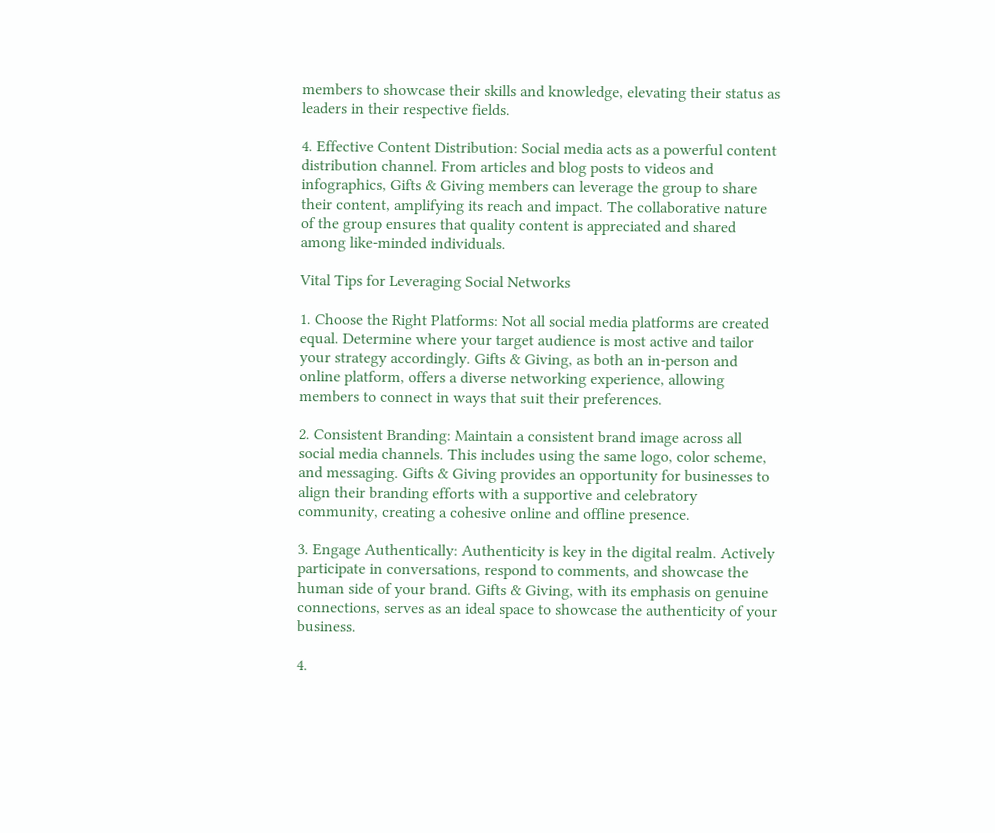members to showcase their skills and knowledge, elevating their status as leaders in their respective fields.

4. Effective Content Distribution: Social media acts as a powerful content distribution channel. From articles and blog posts to videos and infographics, Gifts & Giving members can leverage the group to share their content, amplifying its reach and impact. The collaborative nature of the group ensures that quality content is appreciated and shared among like-minded individuals.

Vital Tips for Leveraging Social Networks

1. Choose the Right Platforms: Not all social media platforms are created equal. Determine where your target audience is most active and tailor your strategy accordingly. Gifts & Giving, as both an in-person and online platform, offers a diverse networking experience, allowing members to connect in ways that suit their preferences.

2. Consistent Branding: Maintain a consistent brand image across all social media channels. This includes using the same logo, color scheme, and messaging. Gifts & Giving provides an opportunity for businesses to align their branding efforts with a supportive and celebratory community, creating a cohesive online and offline presence.

3. Engage Authentically: Authenticity is key in the digital realm. Actively participate in conversations, respond to comments, and showcase the human side of your brand. Gifts & Giving, with its emphasis on genuine connections, serves as an ideal space to showcase the authenticity of your business.

4.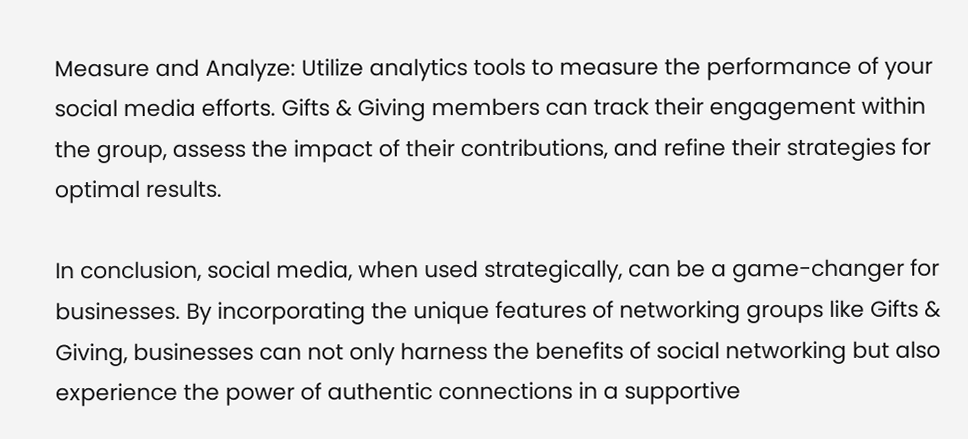Measure and Analyze: Utilize analytics tools to measure the performance of your social media efforts. Gifts & Giving members can track their engagement within the group, assess the impact of their contributions, and refine their strategies for optimal results.

In conclusion, social media, when used strategically, can be a game-changer for businesses. By incorporating the unique features of networking groups like Gifts & Giving, businesses can not only harness the benefits of social networking but also experience the power of authentic connections in a supportive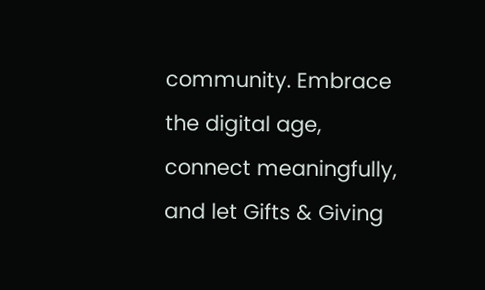community. Embrace the digital age, connect meaningfully, and let Gifts & Giving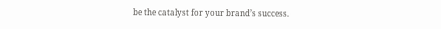be the catalyst for your brand’s success.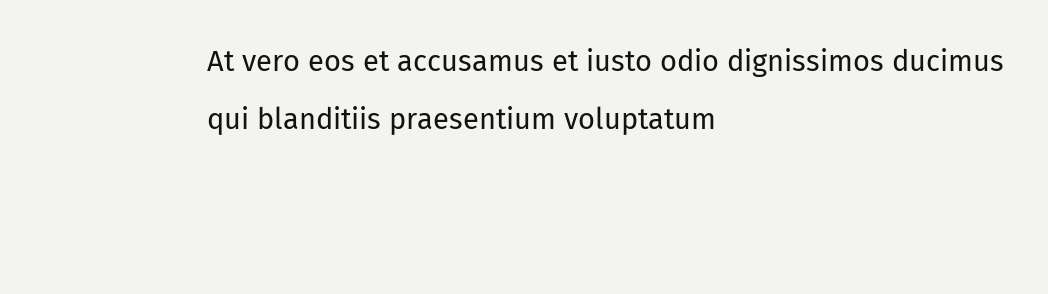At vero eos et accusamus et iusto odio dignissimos ducimus qui blanditiis praesentium voluptatum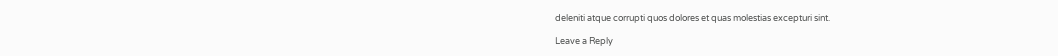deleniti atque corrupti quos dolores et quas molestias excepturi sint.

Leave a Reply